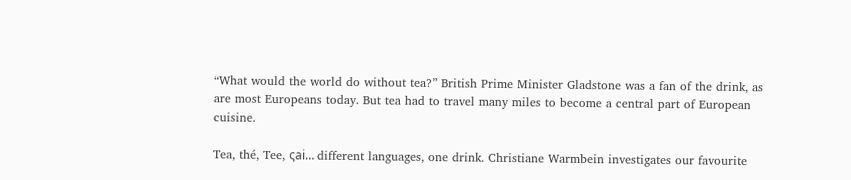“What would the world do without tea?” British Prime Minister Gladstone was a fan of the drink, as are most Europeans today. But tea had to travel many miles to become a central part of European cuisine.

Tea, thé, Tee, ςai… different languages, one drink. Christiane Warmbein investigates our favourite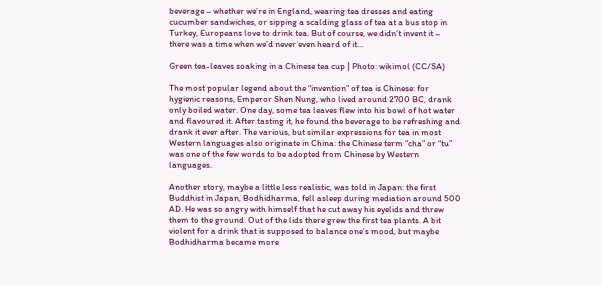beverage – whether we’re in England, wearing tea dresses and eating cucumber sandwiches, or sipping a scalding glass of tea at a bus stop in Turkey, Europeans love to drink tea. But of course, we didn’t invent it – there was a time when we’d never even heard of it…

Green tea-leaves soaking in a Chinese tea cup | Photo: wikimol (CC/SA)

The most popular legend about the “invention” of tea is Chinese: for hygienic reasons, Emperor Shen Nung, who lived around 2700 BC, drank only boiled water. One day, some tea leaves flew into his bowl of hot water and flavoured it. After tasting it, he found the beverage to be refreshing and drank it ever after. The various, but similar expressions for tea in most Western languages also originate in China: the Chinese term “cha” or “tu” was one of the few words to be adopted from Chinese by Western languages.

Another story, maybe a little less realistic, was told in Japan: the first Buddhist in Japan, Bodhidharma, fell asleep during mediation around 500 AD. He was so angry with himself that he cut away his eyelids and threw them to the ground. Out of the lids there grew the first tea plants. A bit violent for a drink that is supposed to balance one’s mood, but maybe Bodhidharma became more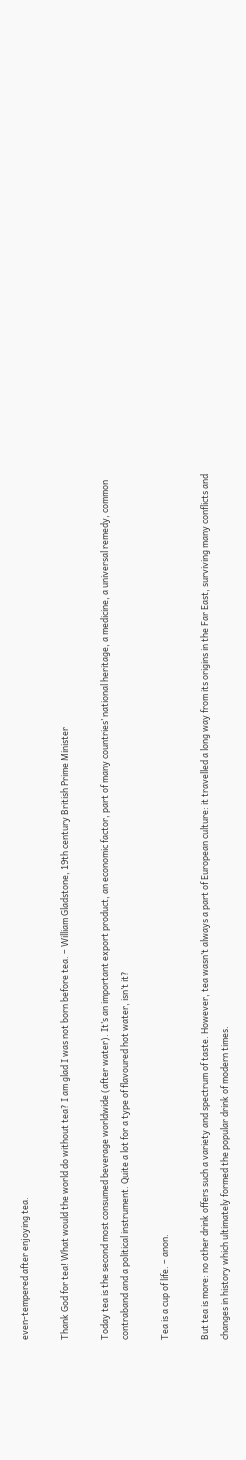even-tempered after enjoying tea.

Thank God for tea! What would the world do without tea? I am glad I was not born before tea. – William Gladstone, 19th century British Prime Minister

Today tea is the second most consumed beverage worldwide (after water). It’s an important export product, an economic factor, part of many countries’ national heritage, a medicine, a universal remedy, common contraband and a political instrument. Quite a lot for a type of flavoured hot water, isn’t it?

Tea is a cup of life. – anon.

But tea is more: no other drink offers such a variety and spectrum of taste. However, tea wasn’t always a part of European culture: it travelled a long way from its origins in the Far East, surviving many conflicts and changes in history which ultimately formed the popular drink of modern times.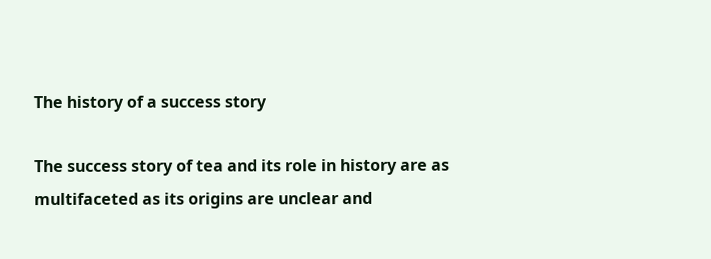The history of a success story

The success story of tea and its role in history are as multifaceted as its origins are unclear and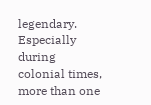legendary. Especially during colonial times, more than one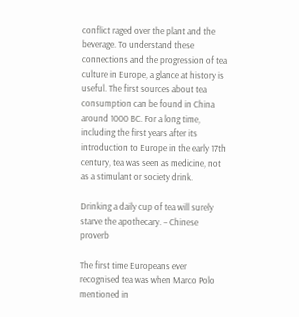conflict raged over the plant and the beverage. To understand these connections and the progression of tea culture in Europe, a glance at history is useful. The first sources about tea consumption can be found in China around 1000 BC. For a long time, including the first years after its introduction to Europe in the early 17th century, tea was seen as medicine, not as a stimulant or society drink.

Drinking a daily cup of tea will surely starve the apothecary. – Chinese proverb

The first time Europeans ever recognised tea was when Marco Polo mentioned in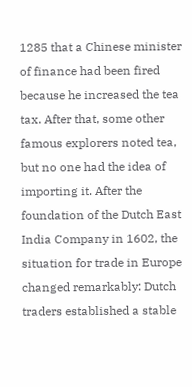1285 that a Chinese minister of finance had been fired because he increased the tea tax. After that, some other famous explorers noted tea, but no one had the idea of importing it. After the foundation of the Dutch East India Company in 1602, the situation for trade in Europe changed remarkably: Dutch traders established a stable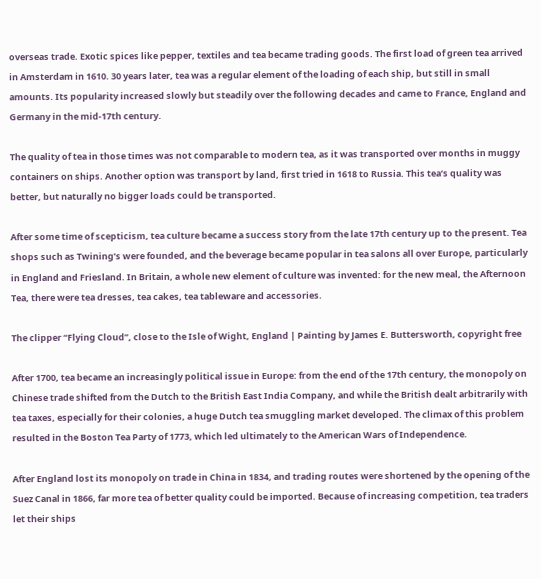overseas trade. Exotic spices like pepper, textiles and tea became trading goods. The first load of green tea arrived in Amsterdam in 1610. 30 years later, tea was a regular element of the loading of each ship, but still in small amounts. Its popularity increased slowly but steadily over the following decades and came to France, England and Germany in the mid-17th century.

The quality of tea in those times was not comparable to modern tea, as it was transported over months in muggy containers on ships. Another option was transport by land, first tried in 1618 to Russia. This tea’s quality was better, but naturally no bigger loads could be transported.

After some time of scepticism, tea culture became a success story from the late 17th century up to the present. Tea shops such as Twining’s were founded, and the beverage became popular in tea salons all over Europe, particularly in England and Friesland. In Britain, a whole new element of culture was invented: for the new meal, the Afternoon Tea, there were tea dresses, tea cakes, tea tableware and accessories.

The clipper “Flying Cloud”, close to the Isle of Wight, England | Painting by James E. Buttersworth, copyright free

After 1700, tea became an increasingly political issue in Europe: from the end of the 17th century, the monopoly on Chinese trade shifted from the Dutch to the British East India Company, and while the British dealt arbitrarily with tea taxes, especially for their colonies, a huge Dutch tea smuggling market developed. The climax of this problem resulted in the Boston Tea Party of 1773, which led ultimately to the American Wars of Independence.

After England lost its monopoly on trade in China in 1834, and trading routes were shortened by the opening of the Suez Canal in 1866, far more tea of better quality could be imported. Because of increasing competition, tea traders let their ships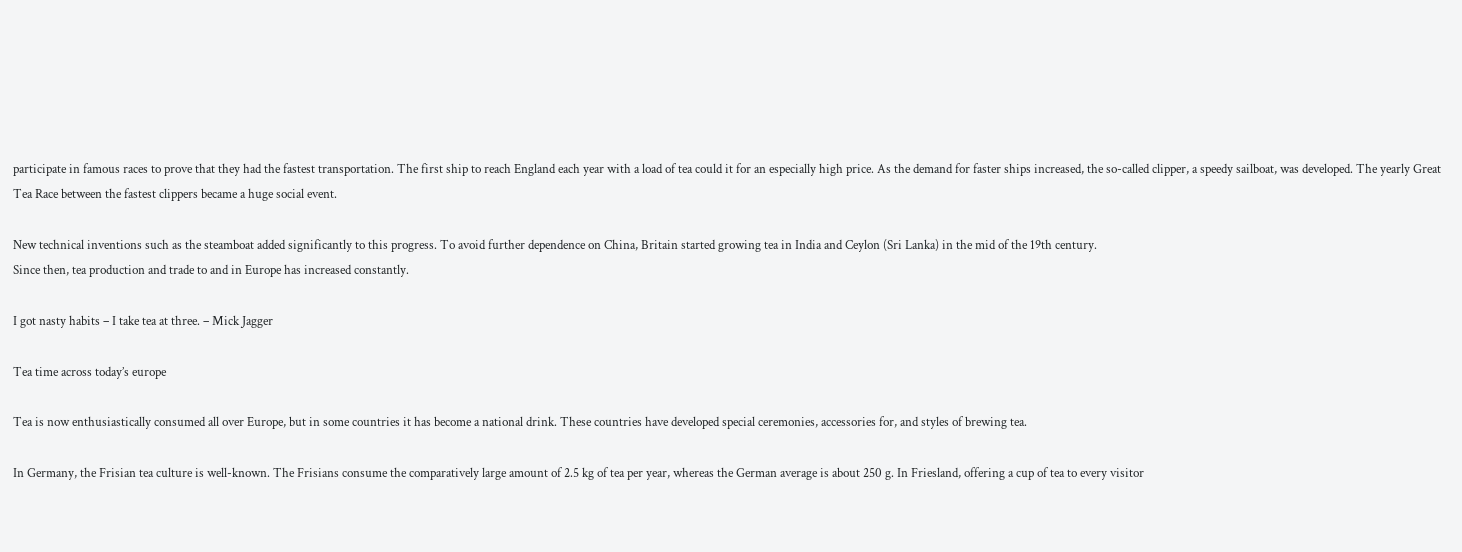participate in famous races to prove that they had the fastest transportation. The first ship to reach England each year with a load of tea could it for an especially high price. As the demand for faster ships increased, the so-called clipper, a speedy sailboat, was developed. The yearly Great Tea Race between the fastest clippers became a huge social event.

New technical inventions such as the steamboat added significantly to this progress. To avoid further dependence on China, Britain started growing tea in India and Ceylon (Sri Lanka) in the mid of the 19th century.
Since then, tea production and trade to and in Europe has increased constantly.

I got nasty habits – I take tea at three. – Mick Jagger

Tea time across today’s europe

Tea is now enthusiastically consumed all over Europe, but in some countries it has become a national drink. These countries have developed special ceremonies, accessories for, and styles of brewing tea.

In Germany, the Frisian tea culture is well-known. The Frisians consume the comparatively large amount of 2.5 kg of tea per year, whereas the German average is about 250 g. In Friesland, offering a cup of tea to every visitor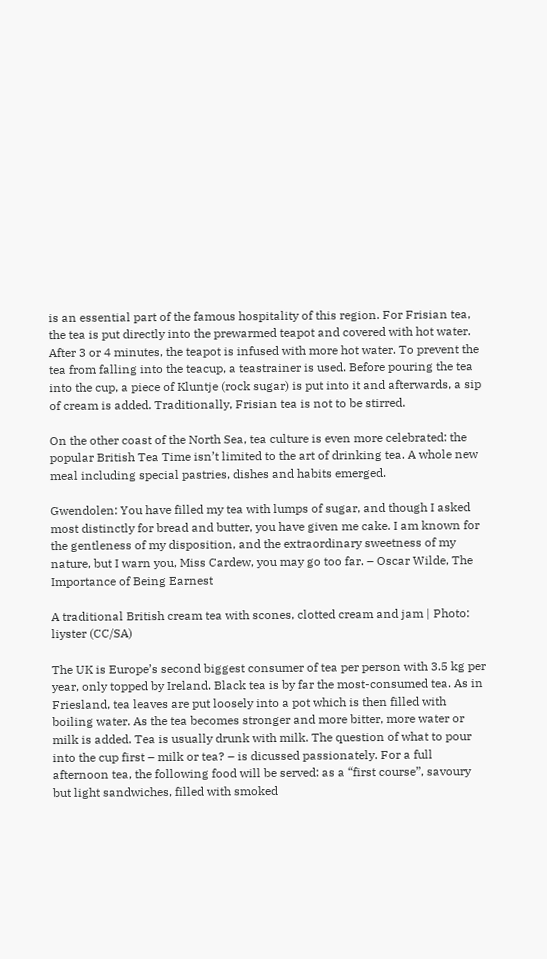is an essential part of the famous hospitality of this region. For Frisian tea, the tea is put directly into the prewarmed teapot and covered with hot water. After 3 or 4 minutes, the teapot is infused with more hot water. To prevent the tea from falling into the teacup, a teastrainer is used. Before pouring the tea into the cup, a piece of Kluntje (rock sugar) is put into it and afterwards, a sip of cream is added. Traditionally, Frisian tea is not to be stirred.

On the other coast of the North Sea, tea culture is even more celebrated: the popular British Tea Time isn’t limited to the art of drinking tea. A whole new meal including special pastries, dishes and habits emerged.

Gwendolen: You have filled my tea with lumps of sugar, and though I asked most distinctly for bread and butter, you have given me cake. I am known for the gentleness of my disposition, and the extraordinary sweetness of my nature, but I warn you, Miss Cardew, you may go too far. – Oscar Wilde, The Importance of Being Earnest

A traditional British cream tea with scones, clotted cream and jam | Photo: liyster (CC/SA)

The UK is Europe’s second biggest consumer of tea per person with 3.5 kg per year, only topped by Ireland. Black tea is by far the most-consumed tea. As in Friesland, tea leaves are put loosely into a pot which is then filled with boiling water. As the tea becomes stronger and more bitter, more water or milk is added. Tea is usually drunk with milk. The question of what to pour into the cup first – milk or tea? – is dicussed passionately. For a full afternoon tea, the following food will be served: as a “first course”, savoury but light sandwiches, filled with smoked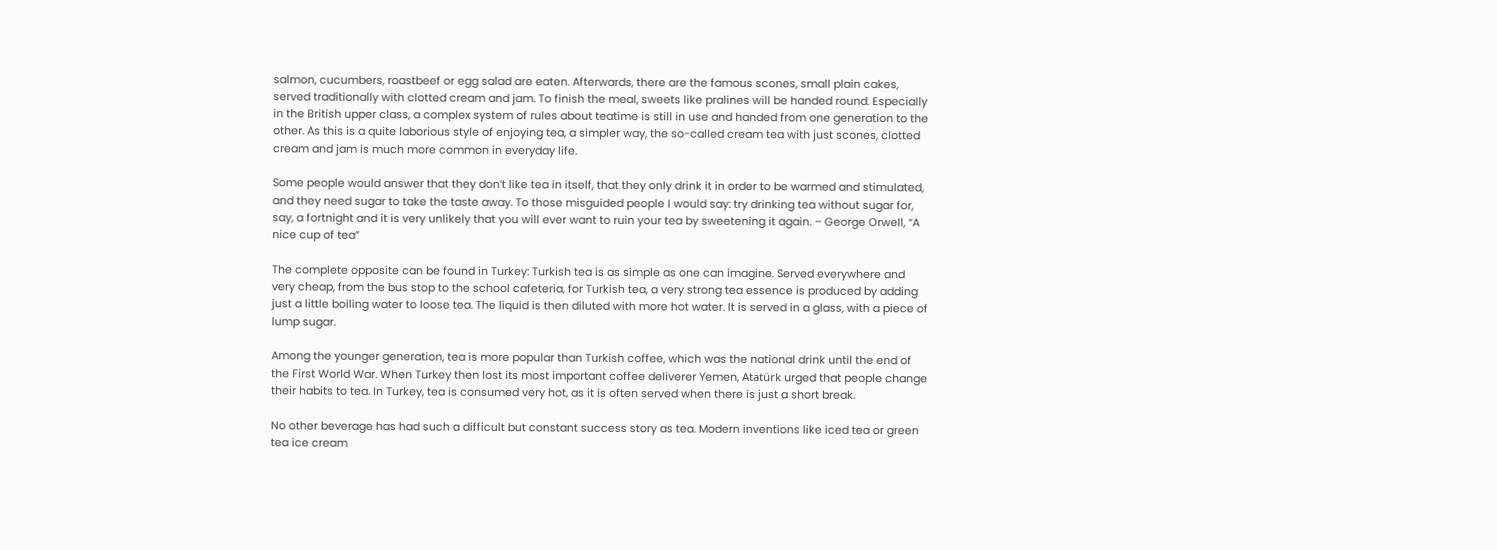salmon, cucumbers, roastbeef or egg salad are eaten. Afterwards, there are the famous scones, small plain cakes, served traditionally with clotted cream and jam. To finish the meal, sweets like pralines will be handed round. Especially in the British upper class, a complex system of rules about teatime is still in use and handed from one generation to the other. As this is a quite laborious style of enjoying tea, a simpler way, the so-called cream tea with just scones, clotted cream and jam is much more common in everyday life.

Some people would answer that they don’t like tea in itself, that they only drink it in order to be warmed and stimulated, and they need sugar to take the taste away. To those misguided people I would say: try drinking tea without sugar for, say, a fortnight and it is very unlikely that you will ever want to ruin your tea by sweetening it again. – George Orwell, “A nice cup of tea”

The complete opposite can be found in Turkey: Turkish tea is as simple as one can imagine. Served everywhere and very cheap, from the bus stop to the school cafeteria, for Turkish tea, a very strong tea essence is produced by adding just a little boiling water to loose tea. The liquid is then diluted with more hot water. It is served in a glass, with a piece of lump sugar.

Among the younger generation, tea is more popular than Turkish coffee, which was the national drink until the end of the First World War. When Turkey then lost its most important coffee deliverer Yemen, Atatürk urged that people change their habits to tea. In Turkey, tea is consumed very hot, as it is often served when there is just a short break.

No other beverage has had such a difficult but constant success story as tea. Modern inventions like iced tea or green tea ice cream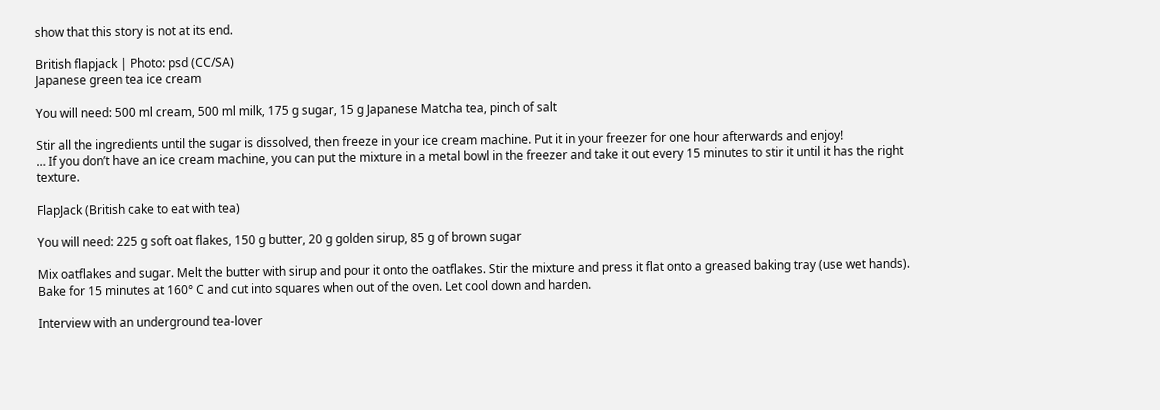show that this story is not at its end.

British flapjack | Photo: psd (CC/SA)
Japanese green tea ice cream

You will need: 500 ml cream, 500 ml milk, 175 g sugar, 15 g Japanese Matcha tea, pinch of salt

Stir all the ingredients until the sugar is dissolved, then freeze in your ice cream machine. Put it in your freezer for one hour afterwards and enjoy!
… If you don’t have an ice cream machine, you can put the mixture in a metal bowl in the freezer and take it out every 15 minutes to stir it until it has the right texture.

FlapJack (British cake to eat with tea)

You will need: 225 g soft oat flakes, 150 g butter, 20 g golden sirup, 85 g of brown sugar

Mix oatflakes and sugar. Melt the butter with sirup and pour it onto the oatflakes. Stir the mixture and press it flat onto a greased baking tray (use wet hands). Bake for 15 minutes at 160° C and cut into squares when out of the oven. Let cool down and harden.

Interview with an underground tea-lover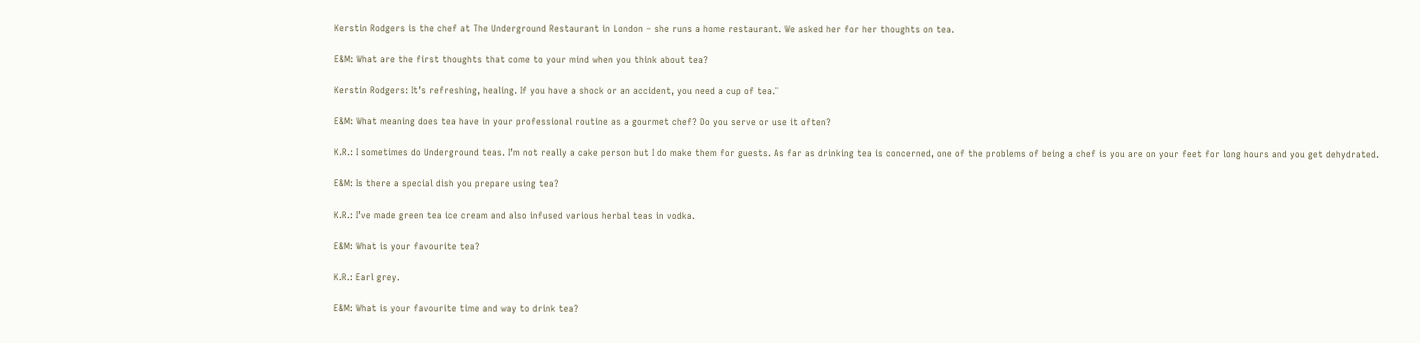Kerstin Rodgers is the chef at The Underground Restaurant in London – she runs a home restaurant. We asked her for her thoughts on tea.

E&M: What are the first thoughts that come to your mind when you think about tea?

Kerstin Rodgers: It’s refreshing, healing. If you have a shock or an accident, you need a cup of tea.¨

E&M: What meaning does tea have in your professional routine as a gourmet chef? Do you serve or use it often?

K.R.: I sometimes do Underground teas. I’m not really a cake person but I do make them for guests. As far as drinking tea is concerned, one of the problems of being a chef is you are on your feet for long hours and you get dehydrated.

E&M: Is there a special dish you prepare using tea?

K.R.: I’ve made green tea ice cream and also infused various herbal teas in vodka.

E&M: What is your favourite tea?

K.R.: Earl grey.

E&M: What is your favourite time and way to drink tea?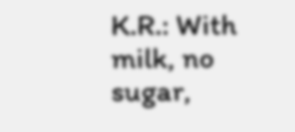K.R.: With milk, no sugar,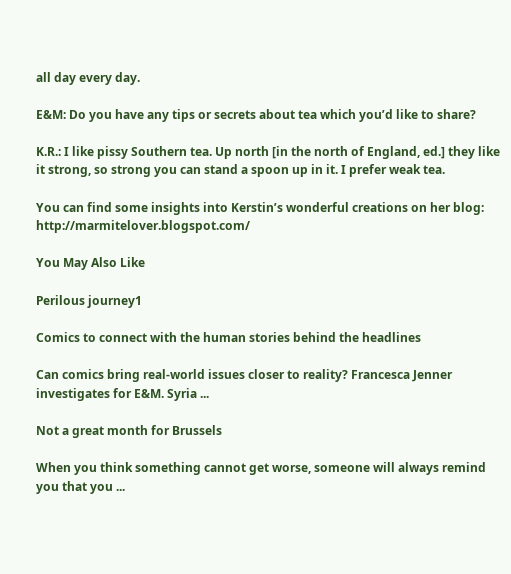all day every day.

E&M: Do you have any tips or secrets about tea which you’d like to share?

K.R.: I like pissy Southern tea. Up north [in the north of England, ed.] they like it strong, so strong you can stand a spoon up in it. I prefer weak tea.

You can find some insights into Kerstin’s wonderful creations on her blog: http://marmitelover.blogspot.com/

You May Also Like

Perilous journey1

Comics to connect with the human stories behind the headlines

Can comics bring real-world issues closer to reality? Francesca Jenner investigates for E&M. Syria ...

Not a great month for Brussels

When you think something cannot get worse, someone will always remind you that you ...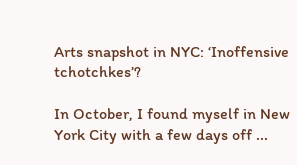Arts snapshot in NYC: ‘Inoffensive tchotchkes’?

In October, I found myself in New York City with a few days off ...